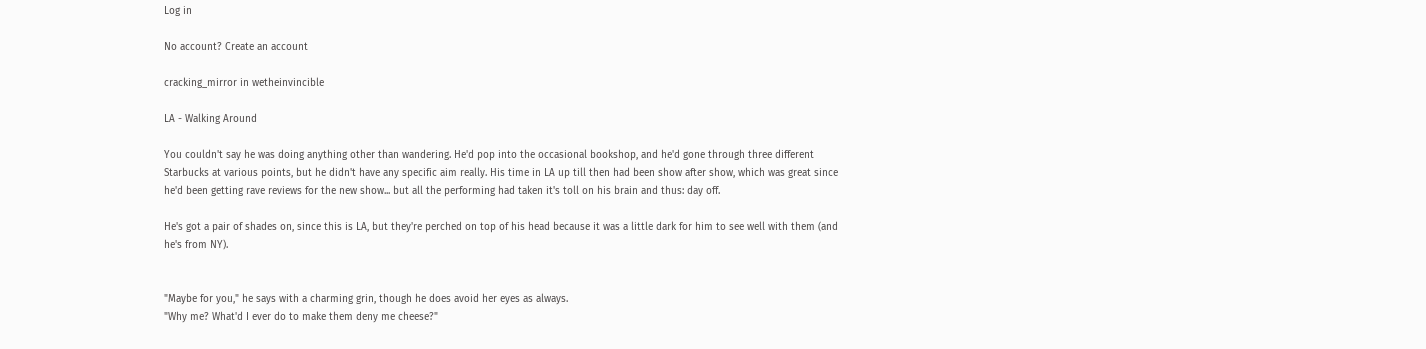Log in

No account? Create an account

cracking_mirror in wetheinvincible

LA - Walking Around

You couldn't say he was doing anything other than wandering. He'd pop into the occasional bookshop, and he'd gone through three different Starbucks at various points, but he didn't have any specific aim really. His time in LA up till then had been show after show, which was great since he'd been getting rave reviews for the new show... but all the performing had taken it's toll on his brain and thus: day off.

He's got a pair of shades on, since this is LA, but they're perched on top of his head because it was a little dark for him to see well with them (and he's from NY).


"Maybe for you," he says with a charming grin, though he does avoid her eyes as always.
"Why me? What'd I ever do to make them deny me cheese?"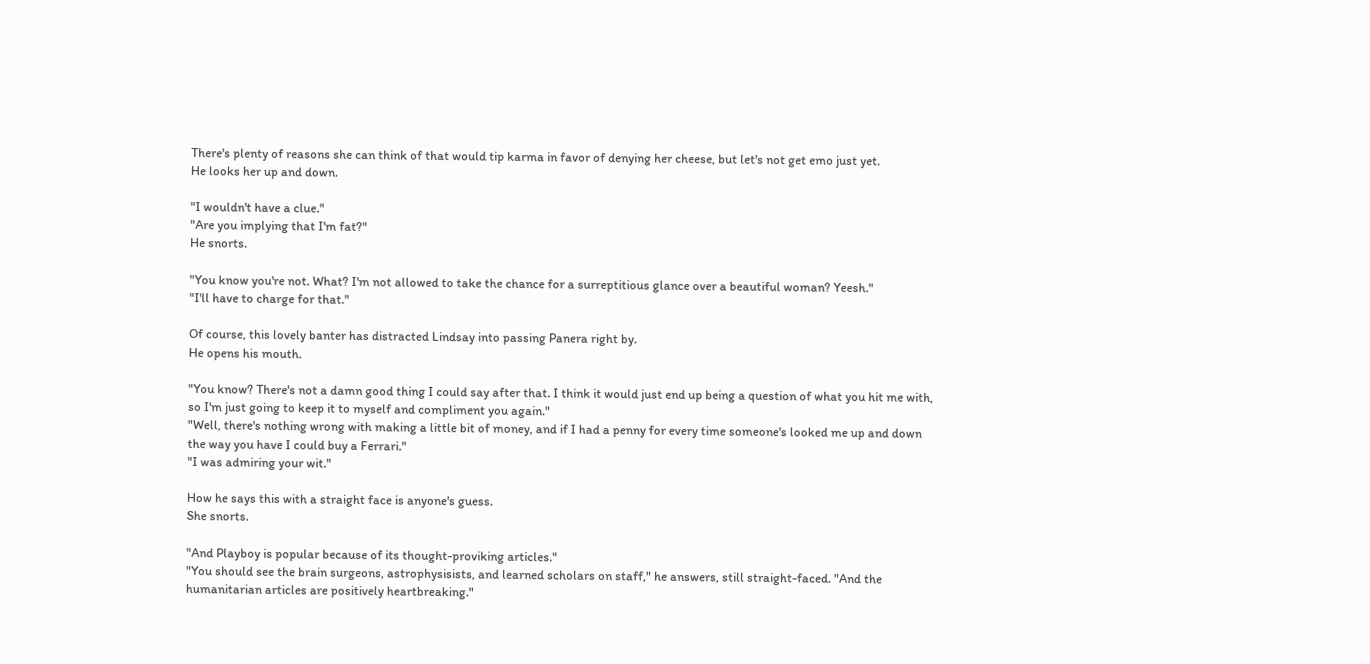There's plenty of reasons she can think of that would tip karma in favor of denying her cheese, but let's not get emo just yet.
He looks her up and down.

"I wouldn't have a clue."
"Are you implying that I'm fat?"
He snorts.

"You know you're not. What? I'm not allowed to take the chance for a surreptitious glance over a beautiful woman? Yeesh."
"I'll have to charge for that."

Of course, this lovely banter has distracted Lindsay into passing Panera right by.
He opens his mouth.

"You know? There's not a damn good thing I could say after that. I think it would just end up being a question of what you hit me with, so I'm just going to keep it to myself and compliment you again."
"Well, there's nothing wrong with making a little bit of money, and if I had a penny for every time someone's looked me up and down the way you have I could buy a Ferrari."
"I was admiring your wit."

How he says this with a straight face is anyone's guess.
She snorts.

"And Playboy is popular because of its thought-proviking articles."
"You should see the brain surgeons, astrophysisists, and learned scholars on staff," he answers, still straight-faced. "And the humanitarian articles are positively heartbreaking."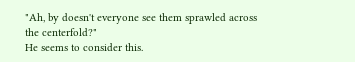"Ah, by doesn't everyone see them sprawled across the centerfold?"
He seems to consider this.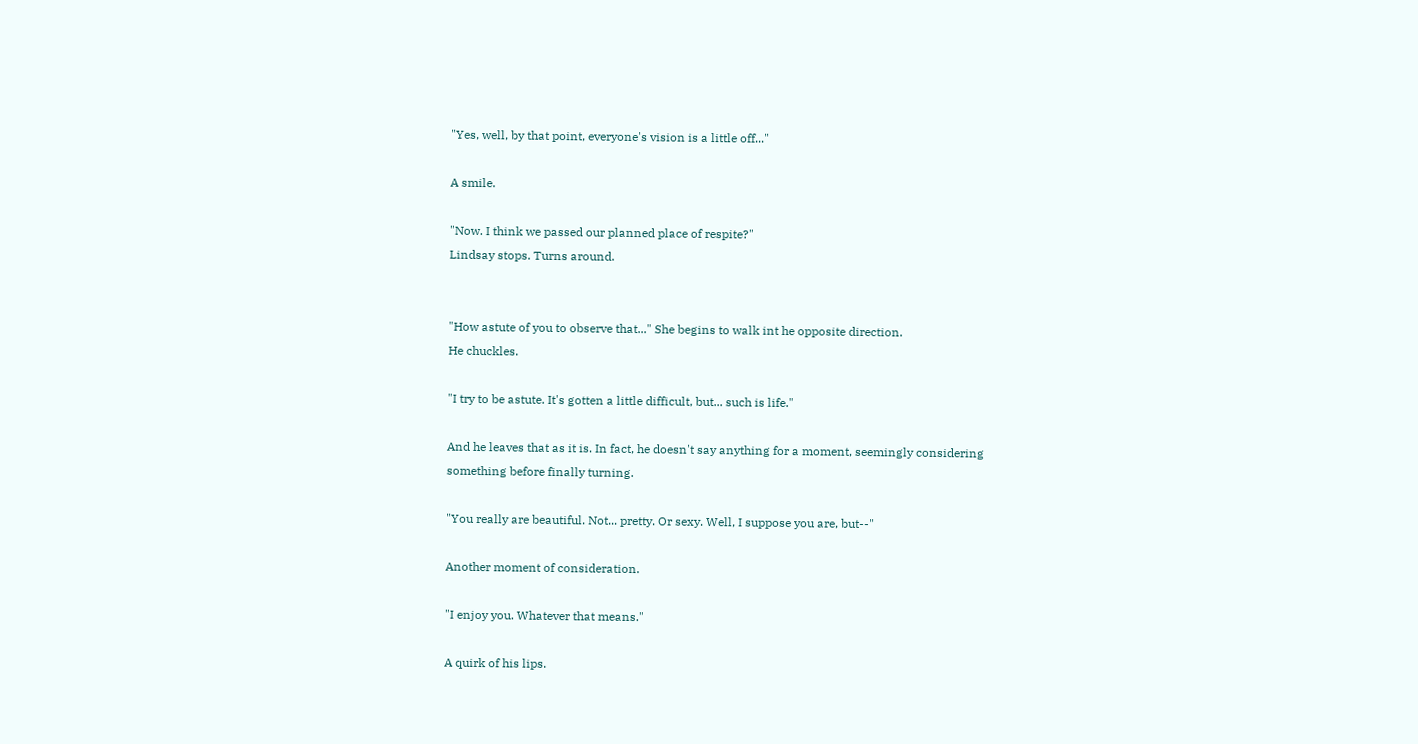"Yes, well, by that point, everyone's vision is a little off..."

A smile.

"Now. I think we passed our planned place of respite?"
Lindsay stops. Turns around.


"How astute of you to observe that..." She begins to walk int he opposite direction.
He chuckles.

"I try to be astute. It's gotten a little difficult, but... such is life."

And he leaves that as it is. In fact, he doesn't say anything for a moment, seemingly considering something before finally turning.

"You really are beautiful. Not... pretty. Or sexy. Well, I suppose you are, but--"

Another moment of consideration.

"I enjoy you. Whatever that means."

A quirk of his lips.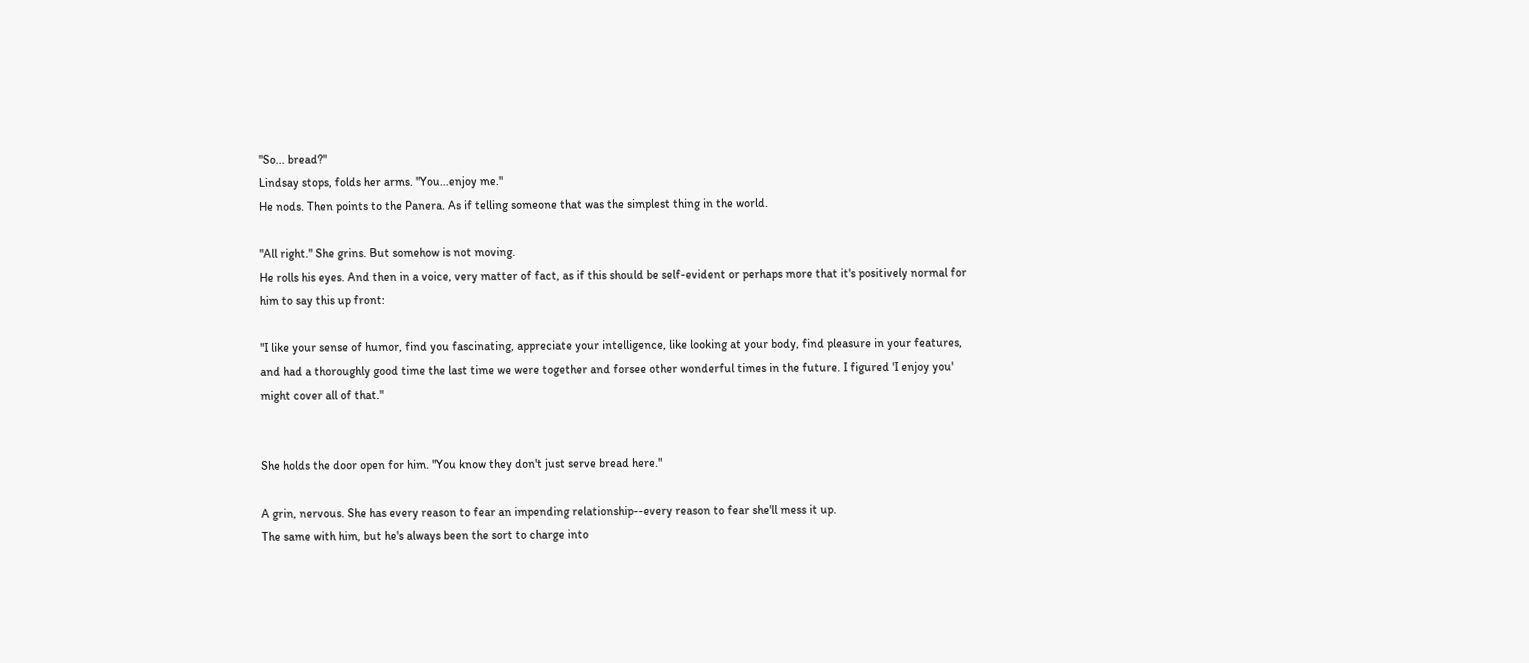"So... bread?"
Lindsay stops, folds her arms. "You...enjoy me."
He nods. Then points to the Panera. As if telling someone that was the simplest thing in the world.

"All right." She grins. But somehow is not moving.
He rolls his eyes. And then in a voice, very matter of fact, as if this should be self-evident or perhaps more that it's positively normal for him to say this up front:

"I like your sense of humor, find you fascinating, appreciate your intelligence, like looking at your body, find pleasure in your features, and had a thoroughly good time the last time we were together and forsee other wonderful times in the future. I figured 'I enjoy you' might cover all of that."


She holds the door open for him. "You know they don't just serve bread here."

A grin, nervous. She has every reason to fear an impending relationship--every reason to fear she'll mess it up.
The same with him, but he's always been the sort to charge into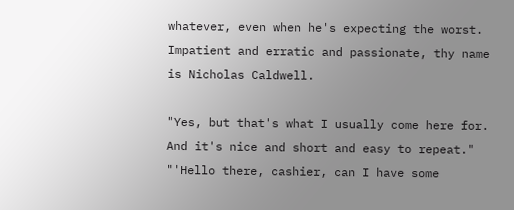whatever, even when he's expecting the worst. Impatient and erratic and passionate, thy name is Nicholas Caldwell.

"Yes, but that's what I usually come here for. And it's nice and short and easy to repeat."
"'Hello there, cashier, can I have some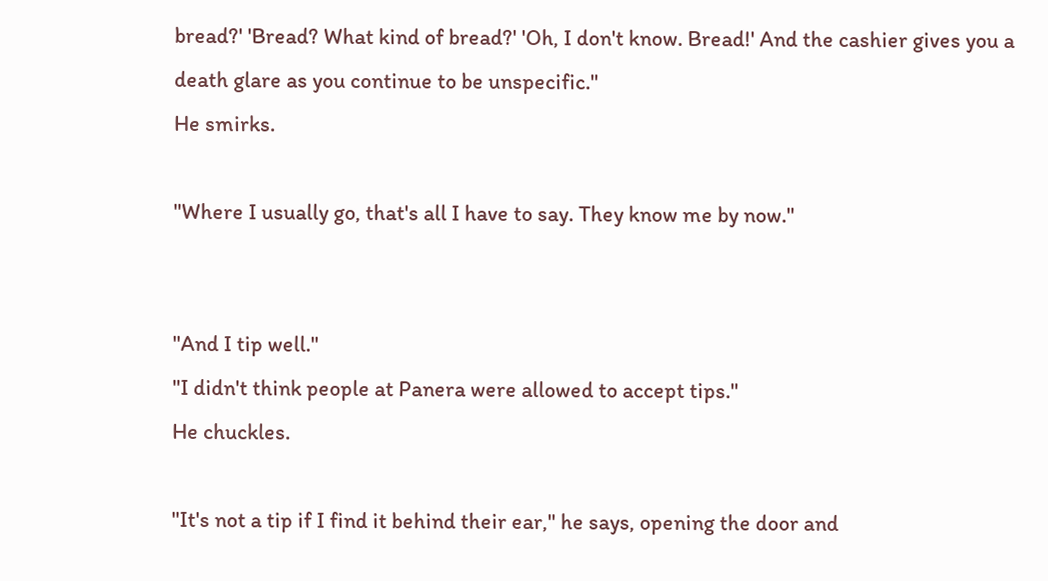bread?' 'Bread? What kind of bread?' 'Oh, I don't know. Bread!' And the cashier gives you a death glare as you continue to be unspecific."
He smirks.

"Where I usually go, that's all I have to say. They know me by now."


"And I tip well."
"I didn't think people at Panera were allowed to accept tips."
He chuckles.

"It's not a tip if I find it behind their ear," he says, opening the door and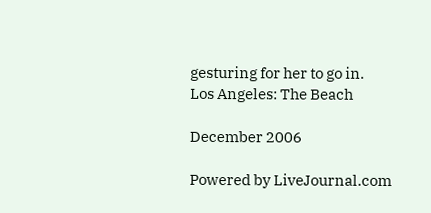gesturing for her to go in.
Los Angeles: The Beach

December 2006

Powered by LiveJournal.com